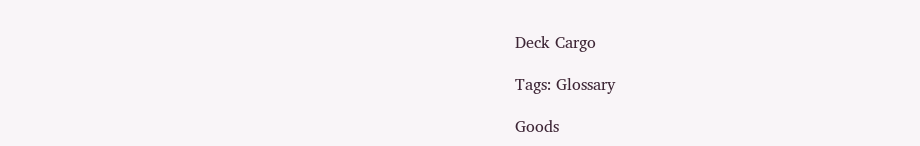Deck Cargo

Tags: Glossary

Goods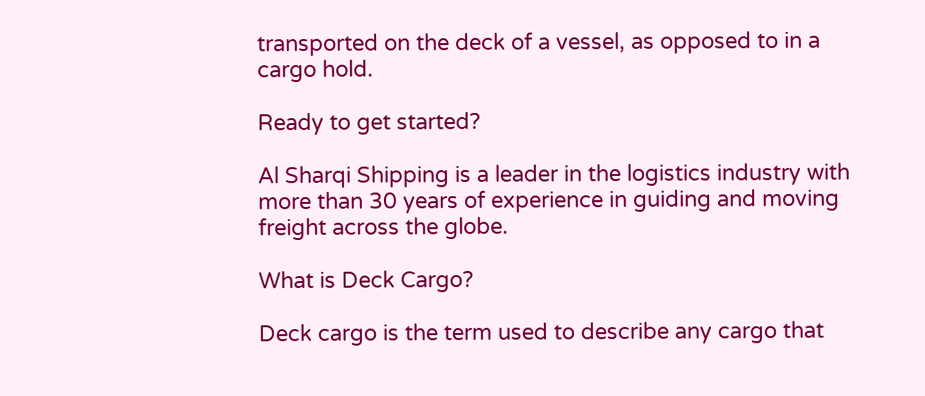transported on the deck of a vessel, as opposed to in a cargo hold.

Ready to get started?

Al Sharqi Shipping is a leader in the logistics industry with more than 30 years of experience in guiding and moving freight across the globe.

What is Deck Cargo?

Deck cargo is the term used to describe any cargo that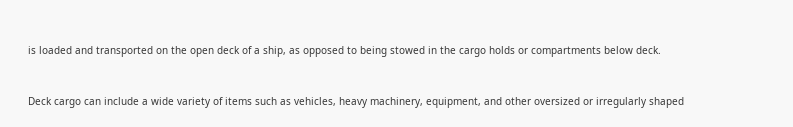is loaded and transported on the open deck of a ship, as opposed to being stowed in the cargo holds or compartments below deck.


Deck cargo can include a wide variety of items such as vehicles, heavy machinery, equipment, and other oversized or irregularly shaped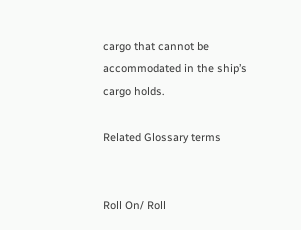cargo that cannot be accommodated in the ship’s cargo holds.

Related Glossary terms


Roll On/ Roll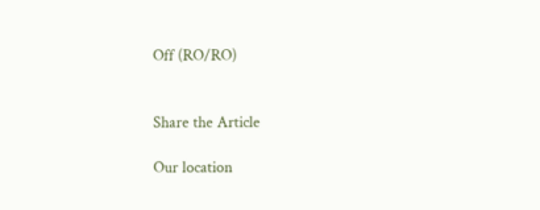Off (RO/RO)


Share the Article

Our location